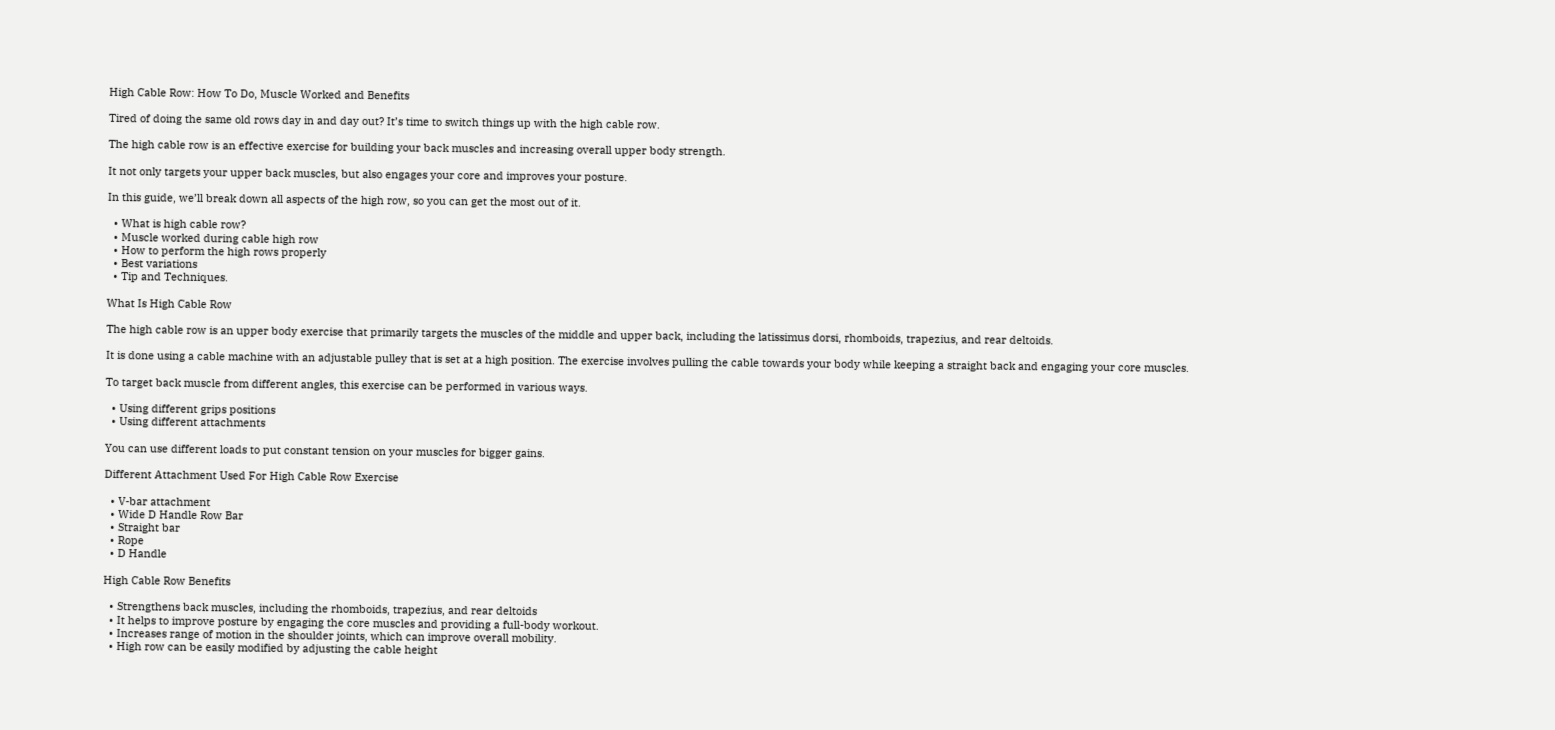High Cable Row: How To Do, Muscle Worked and Benefits

Tired of doing the same old rows day in and day out? It’s time to switch things up with the high cable row.

The high cable row is an effective exercise for building your back muscles and increasing overall upper body strength.

It not only targets your upper back muscles, but also engages your core and improves your posture.

In this guide, we’ll break down all aspects of the high row, so you can get the most out of it.

  • What is high cable row?
  • Muscle worked during cable high row
  • How to perform the high rows properly
  • Best variations
  • Tip and Techniques.

What Is High Cable Row

The high cable row is an upper body exercise that primarily targets the muscles of the middle and upper back, including the latissimus dorsi, rhomboids, trapezius, and rear deltoids.

It is done using a cable machine with an adjustable pulley that is set at a high position. The exercise involves pulling the cable towards your body while keeping a straight back and engaging your core muscles.

To target back muscle from different angles, this exercise can be performed in various ways.

  • Using different grips positions
  • Using different attachments

You can use different loads to put constant tension on your muscles for bigger gains.

Different Attachment Used For High Cable Row Exercise

  • V-bar attachment
  • Wide D Handle Row Bar
  • Straight bar
  • Rope
  • D Handle

High Cable Row Benefits

  • Strengthens back muscles, including the rhomboids, trapezius, and rear deltoids
  • It helps to improve posture by engaging the core muscles and providing a full-body workout.
  • Increases range of motion in the shoulder joints, which can improve overall mobility.
  • High row can be easily modified by adjusting the cable height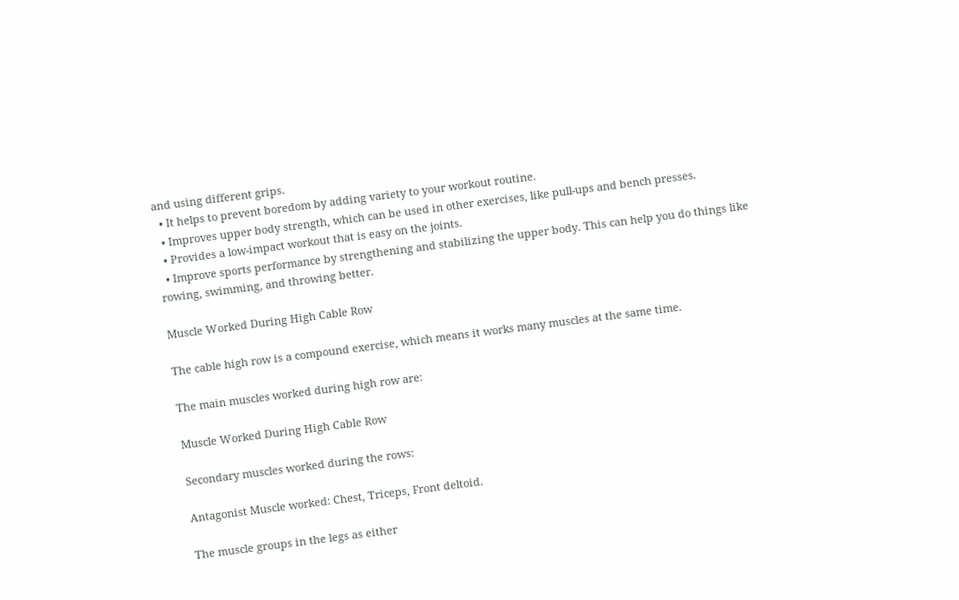and using different grips.
  • It helps to prevent boredom by adding variety to your workout routine.
  • Improves upper body strength, which can be used in other exercises, like pull-ups and bench presses.
  • Provides a low-impact workout that is easy on the joints.
  • Improve sports performance by strengthening and stabilizing the upper body. This can help you do things like rowing, swimming, and throwing better.

Muscle Worked During High Cable Row

The cable high row is a compound exercise, which means it works many muscles at the same time.

The main muscles worked during high row are:

Muscle Worked During High Cable Row

Secondary muscles worked during the rows:

Antagonist Muscle worked: Chest, Triceps, Front deltoid.

The muscle groups in the legs as either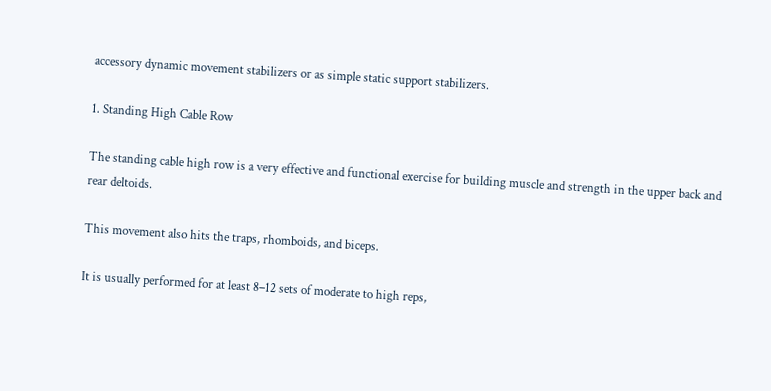accessory dynamic movement stabilizers or as simple static support stabilizers.

1. Standing High Cable Row

The standing cable high row is a very effective and functional exercise for building muscle and strength in the upper back and rear deltoids.

This movement also hits the traps, rhomboids, and biceps.

It is usually performed for at least 8–12 sets of moderate to high reps,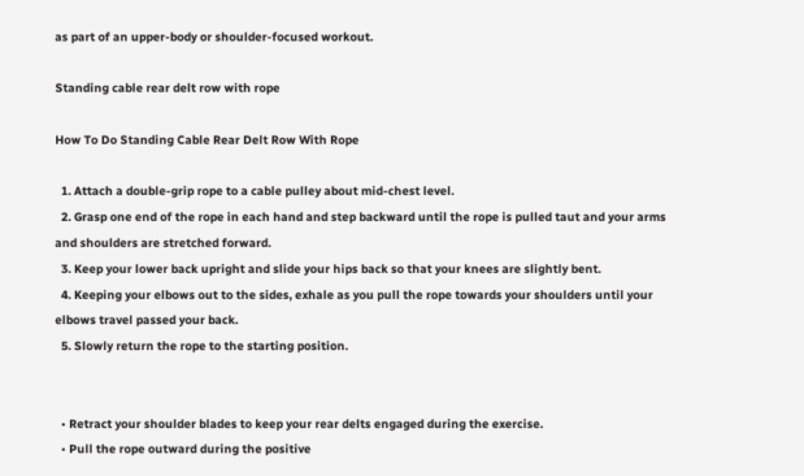as part of an upper-body or shoulder-focused workout.

Standing cable rear delt row with rope

How To Do Standing Cable Rear Delt Row With Rope

  1. Attach a double-grip rope to a cable pulley about mid-chest level.
  2. Grasp one end of the rope in each hand and step backward until the rope is pulled taut and your arms and shoulders are stretched forward.
  3. Keep your lower back upright and slide your hips back so that your knees are slightly bent.
  4. Keeping your elbows out to the sides, exhale as you pull the rope towards your shoulders until your elbows travel passed your back.
  5. Slowly return the rope to the starting position.


  • Retract your shoulder blades to keep your rear delts engaged during the exercise.
  • Pull the rope outward during the positive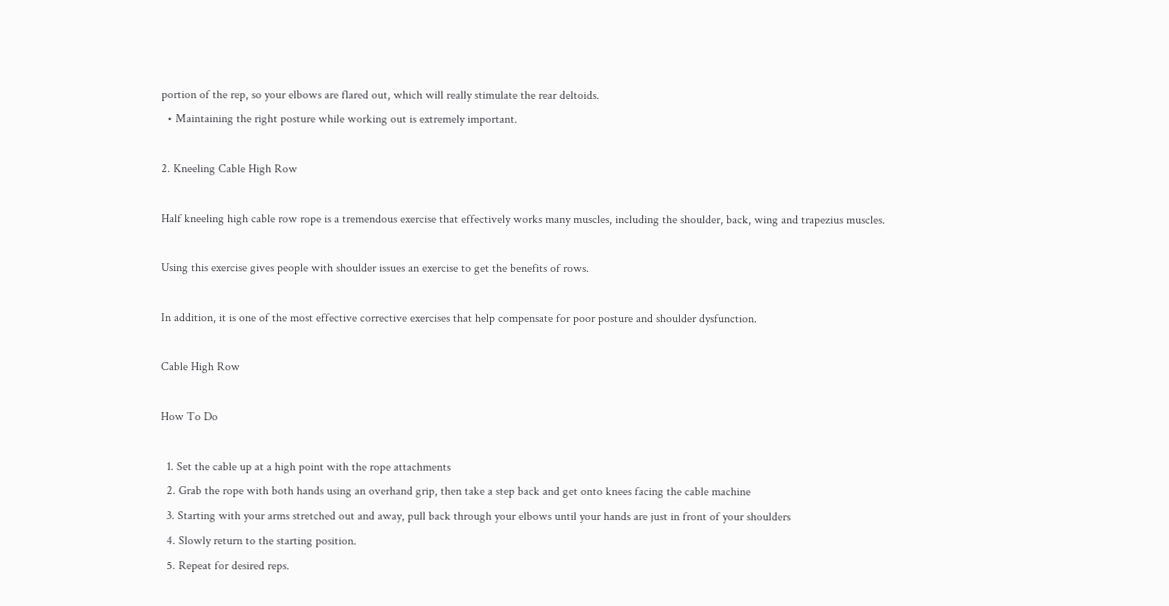portion of the rep, so your elbows are flared out, which will really stimulate the rear deltoids.
  • Maintaining the right posture while working out is extremely important.

2. Kneeling Cable High Row

Half kneeling high cable row rope is a tremendous exercise that effectively works many muscles, including the shoulder, back, wing and trapezius muscles.

Using this exercise gives people with shoulder issues an exercise to get the benefits of rows.

In addition, it is one of the most effective corrective exercises that help compensate for poor posture and shoulder dysfunction.

Cable High Row

How To Do

  1. Set the cable up at a high point with the rope attachments
  2. Grab the rope with both hands using an overhand grip, then take a step back and get onto knees facing the cable machine
  3. Starting with your arms stretched out and away, pull back through your elbows until your hands are just in front of your shoulders
  4. Slowly return to the starting position.
  5. Repeat for desired reps.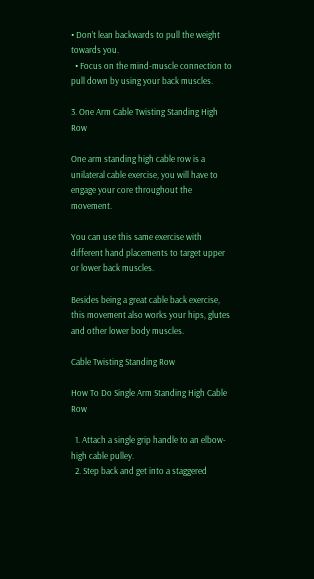• Don’t lean backwards to pull the weight towards you.
  • Focus on the mind-muscle connection to pull down by using your back muscles.

3. One Arm Cable Twisting Standing High Row

One arm standing high cable row is a unilateral cable exercise, you will have to engage your core throughout the movement.

You can use this same exercise with different hand placements to target upper or lower back muscles.

Besides being a great cable back exercise, this movement also works your hips, glutes and other lower body muscles.

Cable Twisting Standing Row

How To Do Single Arm Standing High Cable Row

  1. Attach a single grip handle to an elbow-high cable pulley.
  2. Step back and get into a staggered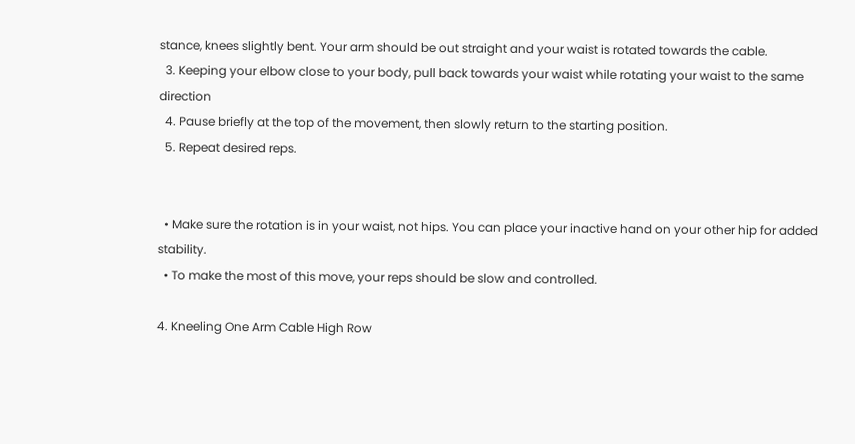stance, knees slightly bent. Your arm should be out straight and your waist is rotated towards the cable.
  3. Keeping your elbow close to your body, pull back towards your waist while rotating your waist to the same direction
  4. Pause briefly at the top of the movement, then slowly return to the starting position.
  5. Repeat desired reps.


  • Make sure the rotation is in your waist, not hips. You can place your inactive hand on your other hip for added stability.
  • To make the most of this move, your reps should be slow and controlled.

4. Kneeling One Arm Cable High Row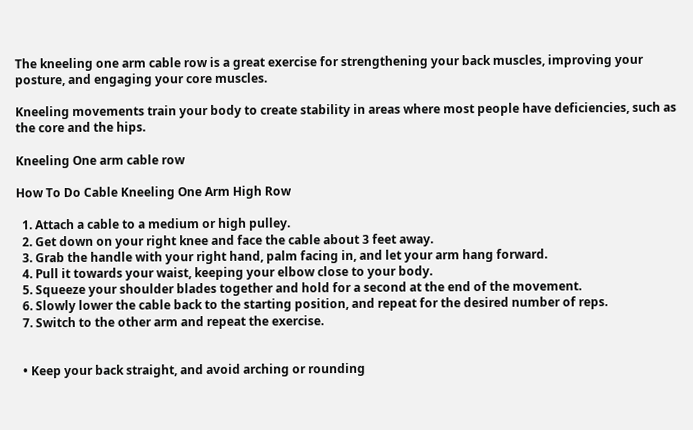The kneeling one arm cable row is a great exercise for strengthening your back muscles, improving your posture, and engaging your core muscles.

Kneeling movements train your body to create stability in areas where most people have deficiencies, such as the core and the hips.

Kneeling One arm cable row

How To Do Cable Kneeling One Arm High Row

  1. Attach a cable to a medium or high pulley.
  2. Get down on your right knee and face the cable about 3 feet away.
  3. Grab the handle with your right hand, palm facing in, and let your arm hang forward.
  4. Pull it towards your waist, keeping your elbow close to your body.
  5. Squeeze your shoulder blades together and hold for a second at the end of the movement.
  6. Slowly lower the cable back to the starting position, and repeat for the desired number of reps.
  7. Switch to the other arm and repeat the exercise.


  • Keep your back straight, and avoid arching or rounding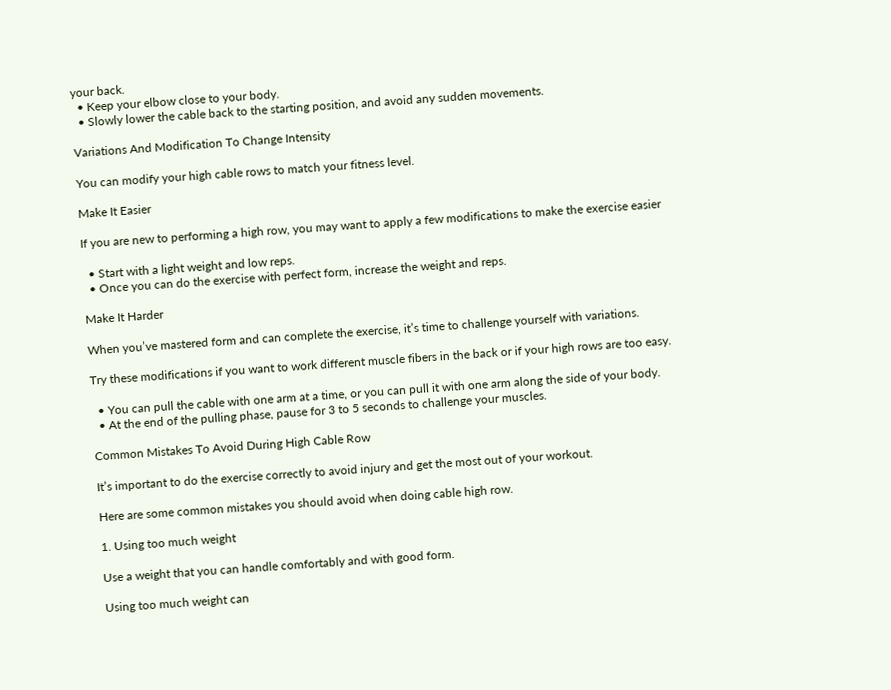your back.
  • Keep your elbow close to your body.
  • Slowly lower the cable back to the starting position, and avoid any sudden movements.

Variations And Modification To Change Intensity

You can modify your high cable rows to match your fitness level.

Make It Easier

If you are new to performing a high row, you may want to apply a few modifications to make the exercise easier

  • Start with a light weight and low reps.
  • Once you can do the exercise with perfect form, increase the weight and reps.

Make It Harder

When you’ve mastered form and can complete the exercise, it’s time to challenge yourself with variations.

Try these modifications if you want to work different muscle fibers in the back or if your high rows are too easy.

  • You can pull the cable with one arm at a time, or you can pull it with one arm along the side of your body.
  • At the end of the pulling phase, pause for 3 to 5 seconds to challenge your muscles.

Common Mistakes To Avoid During High Cable Row

It’s important to do the exercise correctly to avoid injury and get the most out of your workout.

Here are some common mistakes you should avoid when doing cable high row.

1. Using too much weight

Use a weight that you can handle comfortably and with good form.

Using too much weight can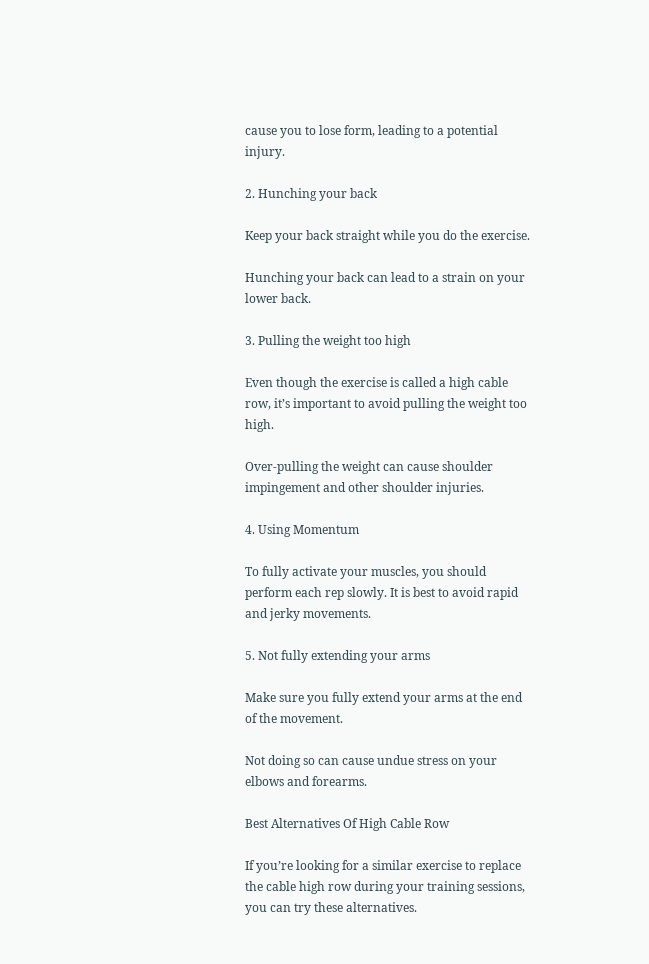cause you to lose form, leading to a potential injury.

2. Hunching your back

Keep your back straight while you do the exercise.

Hunching your back can lead to a strain on your lower back.

3. Pulling the weight too high

Even though the exercise is called a high cable row, it’s important to avoid pulling the weight too high.

Over-pulling the weight can cause shoulder impingement and other shoulder injuries.

4. Using Momentum

To fully activate your muscles, you should perform each rep slowly. It is best to avoid rapid and jerky movements.

5. Not fully extending your arms

Make sure you fully extend your arms at the end of the movement.

Not doing so can cause undue stress on your elbows and forearms.

Best Alternatives Of High Cable Row

If you’re looking for a similar exercise to replace the cable high row during your training sessions, you can try these alternatives.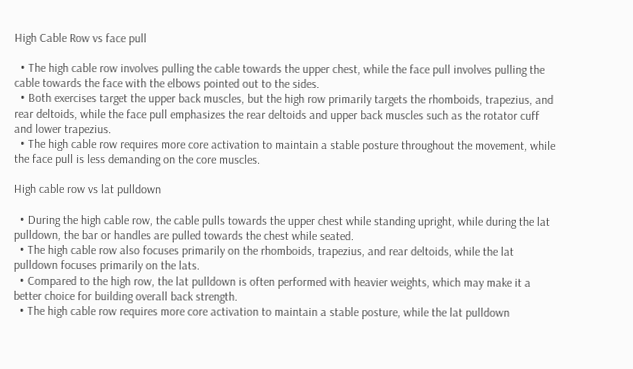High Cable Row vs face pull

  • The high cable row involves pulling the cable towards the upper chest, while the face pull involves pulling the cable towards the face with the elbows pointed out to the sides.
  • Both exercises target the upper back muscles, but the high row primarily targets the rhomboids, trapezius, and rear deltoids, while the face pull emphasizes the rear deltoids and upper back muscles such as the rotator cuff and lower trapezius.
  • The high cable row requires more core activation to maintain a stable posture throughout the movement, while the face pull is less demanding on the core muscles.

High cable row vs lat pulldown

  • During the high cable row, the cable pulls towards the upper chest while standing upright, while during the lat pulldown, the bar or handles are pulled towards the chest while seated.
  • The high cable row also focuses primarily on the rhomboids, trapezius, and rear deltoids, while the lat pulldown focuses primarily on the lats.
  • Compared to the high row, the lat pulldown is often performed with heavier weights, which may make it a better choice for building overall back strength.
  • The high cable row requires more core activation to maintain a stable posture, while the lat pulldown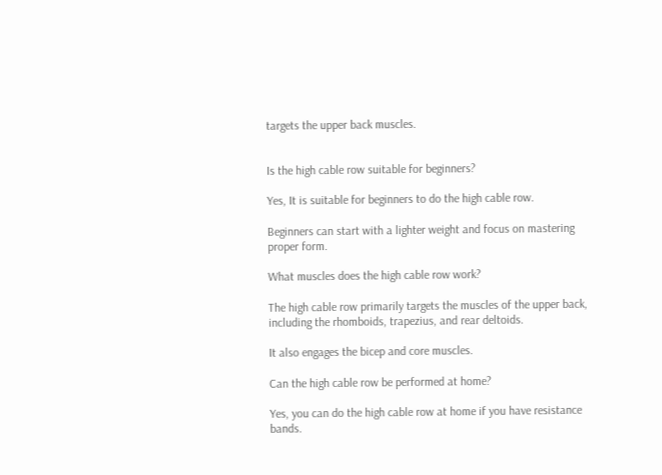targets the upper back muscles.


Is the high cable row suitable for beginners?

Yes, It is suitable for beginners to do the high cable row.

Beginners can start with a lighter weight and focus on mastering proper form.

What muscles does the high cable row work?

The high cable row primarily targets the muscles of the upper back, including the rhomboids, trapezius, and rear deltoids.

It also engages the bicep and core muscles.

Can the high cable row be performed at home?

Yes, you can do the high cable row at home if you have resistance bands.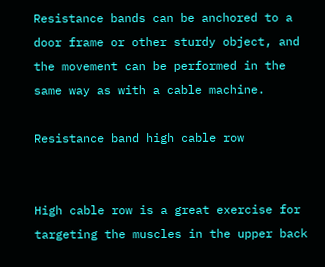Resistance bands can be anchored to a door frame or other sturdy object, and the movement can be performed in the same way as with a cable machine.

Resistance band high cable row


High cable row is a great exercise for targeting the muscles in the upper back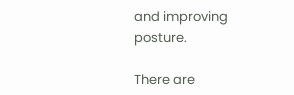and improving posture.

There are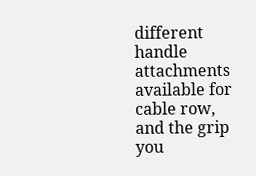different handle attachments available for cable row, and the grip you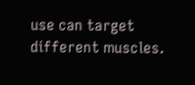use can target different muscles.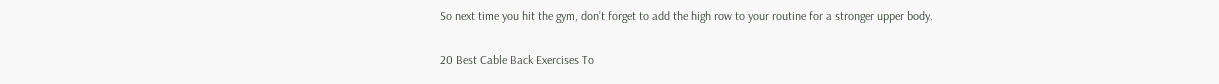So next time you hit the gym, don’t forget to add the high row to your routine for a stronger upper body.

20 Best Cable Back Exercises To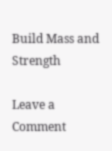Build Mass and Strength

Leave a Comment